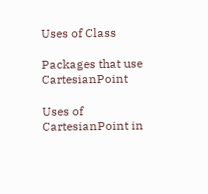Uses of Class

Packages that use CartesianPoint

Uses of CartesianPoint in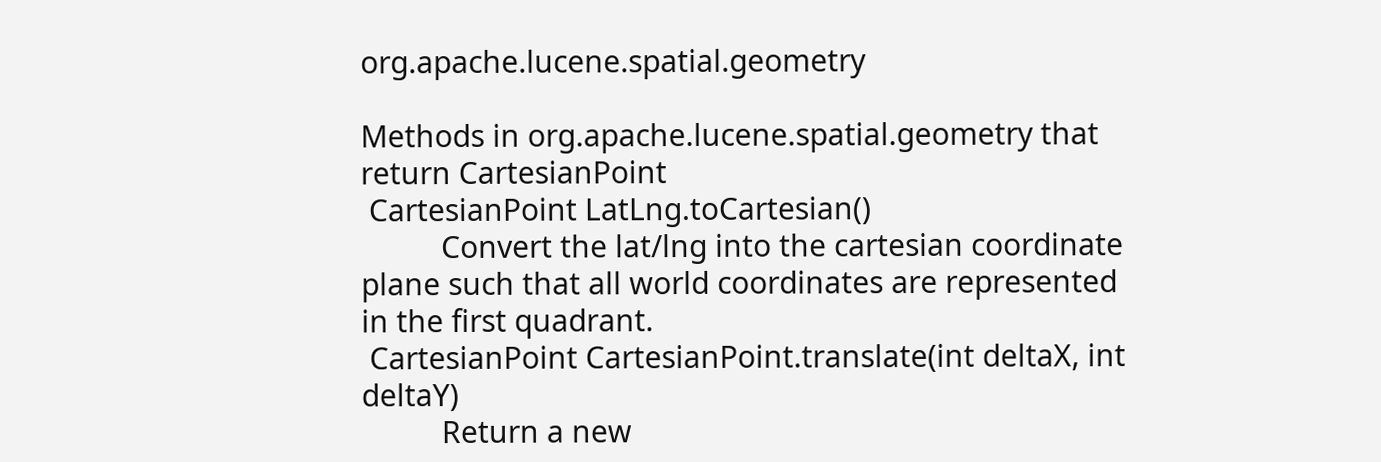org.apache.lucene.spatial.geometry

Methods in org.apache.lucene.spatial.geometry that return CartesianPoint
 CartesianPoint LatLng.toCartesian()
          Convert the lat/lng into the cartesian coordinate plane such that all world coordinates are represented in the first quadrant.
 CartesianPoint CartesianPoint.translate(int deltaX, int deltaY)
          Return a new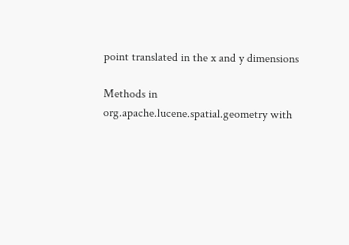point translated in the x and y dimensions

Methods in org.apache.lucene.spatial.geometry with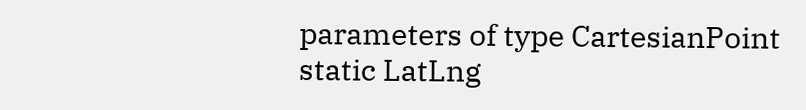parameters of type CartesianPoint
static LatLng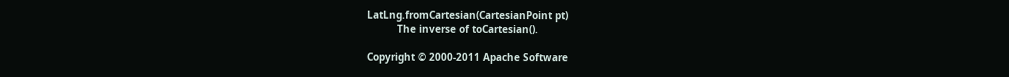LatLng.fromCartesian(CartesianPoint pt)
          The inverse of toCartesian().

Copyright © 2000-2011 Apache Software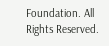Foundation. All Rights Reserved.